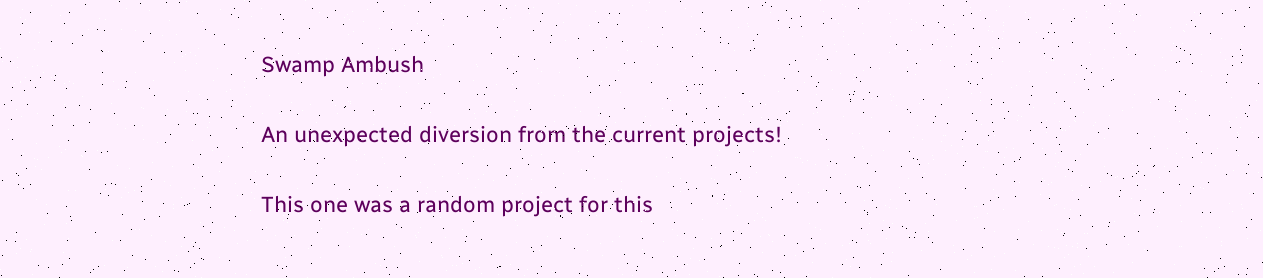Swamp Ambush

An unexpected diversion from the current projects!

This one was a random project for this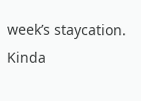week’s staycation. Kinda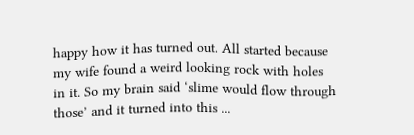happy how it has turned out. All started because my wife found a weird looking rock with holes in it. So my brain said ‘slime would flow through those’ and it turned into this ...